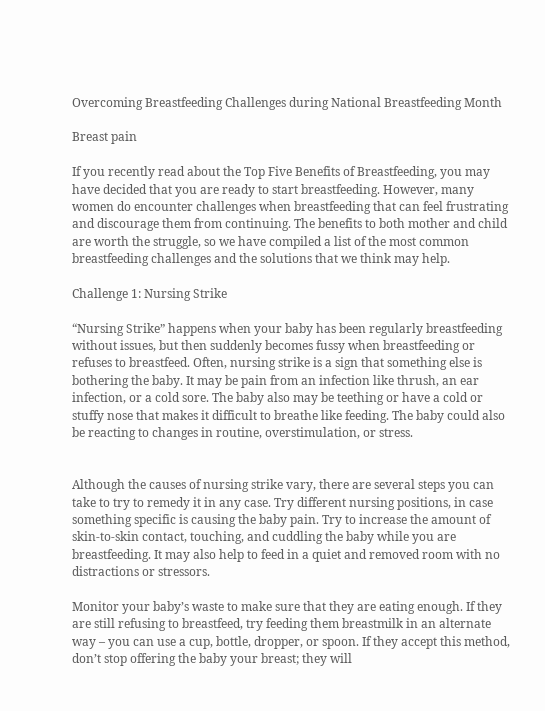Overcoming Breastfeeding Challenges during National Breastfeeding Month

Breast pain

If you recently read about the Top Five Benefits of Breastfeeding, you may have decided that you are ready to start breastfeeding. However, many women do encounter challenges when breastfeeding that can feel frustrating and discourage them from continuing. The benefits to both mother and child are worth the struggle, so we have compiled a list of the most common breastfeeding challenges and the solutions that we think may help.

Challenge 1: Nursing Strike

“Nursing Strike” happens when your baby has been regularly breastfeeding without issues, but then suddenly becomes fussy when breastfeeding or refuses to breastfeed. Often, nursing strike is a sign that something else is bothering the baby. It may be pain from an infection like thrush, an ear infection, or a cold sore. The baby also may be teething or have a cold or stuffy nose that makes it difficult to breathe like feeding. The baby could also be reacting to changes in routine, overstimulation, or stress.


Although the causes of nursing strike vary, there are several steps you can take to try to remedy it in any case. Try different nursing positions, in case something specific is causing the baby pain. Try to increase the amount of skin-to-skin contact, touching, and cuddling the baby while you are breastfeeding. It may also help to feed in a quiet and removed room with no distractions or stressors.

Monitor your baby’s waste to make sure that they are eating enough. If they are still refusing to breastfeed, try feeding them breastmilk in an alternate way – you can use a cup, bottle, dropper, or spoon. If they accept this method, don’t stop offering the baby your breast; they will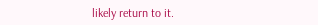likely return to it.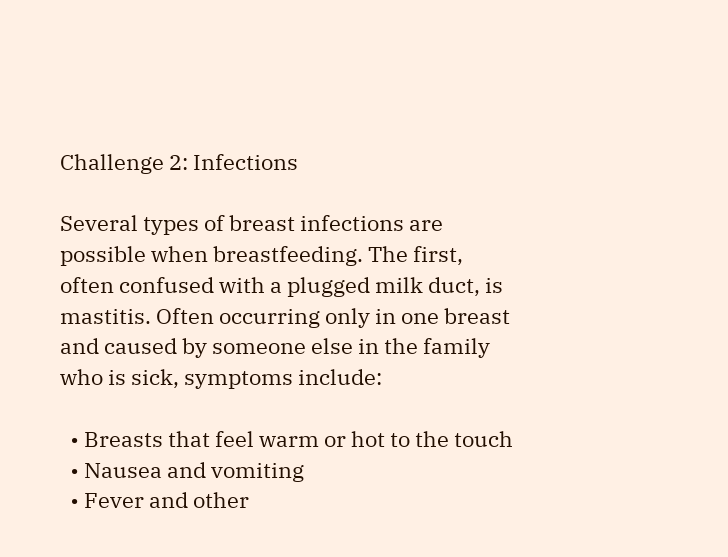Challenge 2: Infections

Several types of breast infections are possible when breastfeeding. The first, often confused with a plugged milk duct, is mastitis. Often occurring only in one breast and caused by someone else in the family who is sick, symptoms include:

  • Breasts that feel warm or hot to the touch
  • Nausea and vomiting
  • Fever and other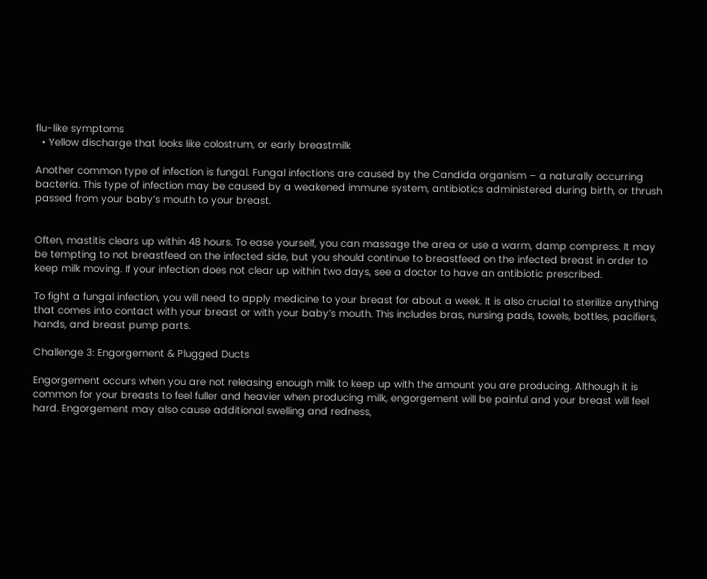flu-like symptoms
  • Yellow discharge that looks like colostrum, or early breastmilk

Another common type of infection is fungal. Fungal infections are caused by the Candida organism – a naturally occurring bacteria. This type of infection may be caused by a weakened immune system, antibiotics administered during birth, or thrush passed from your baby’s mouth to your breast.


Often, mastitis clears up within 48 hours. To ease yourself, you can massage the area or use a warm, damp compress. It may be tempting to not breastfeed on the infected side, but you should continue to breastfeed on the infected breast in order to keep milk moving. If your infection does not clear up within two days, see a doctor to have an antibiotic prescribed.

To fight a fungal infection, you will need to apply medicine to your breast for about a week. It is also crucial to sterilize anything that comes into contact with your breast or with your baby’s mouth. This includes bras, nursing pads, towels, bottles, pacifiers, hands, and breast pump parts.

Challenge 3: Engorgement & Plugged Ducts

Engorgement occurs when you are not releasing enough milk to keep up with the amount you are producing. Although it is common for your breasts to feel fuller and heavier when producing milk, engorgement will be painful and your breast will feel hard. Engorgement may also cause additional swelling and redness,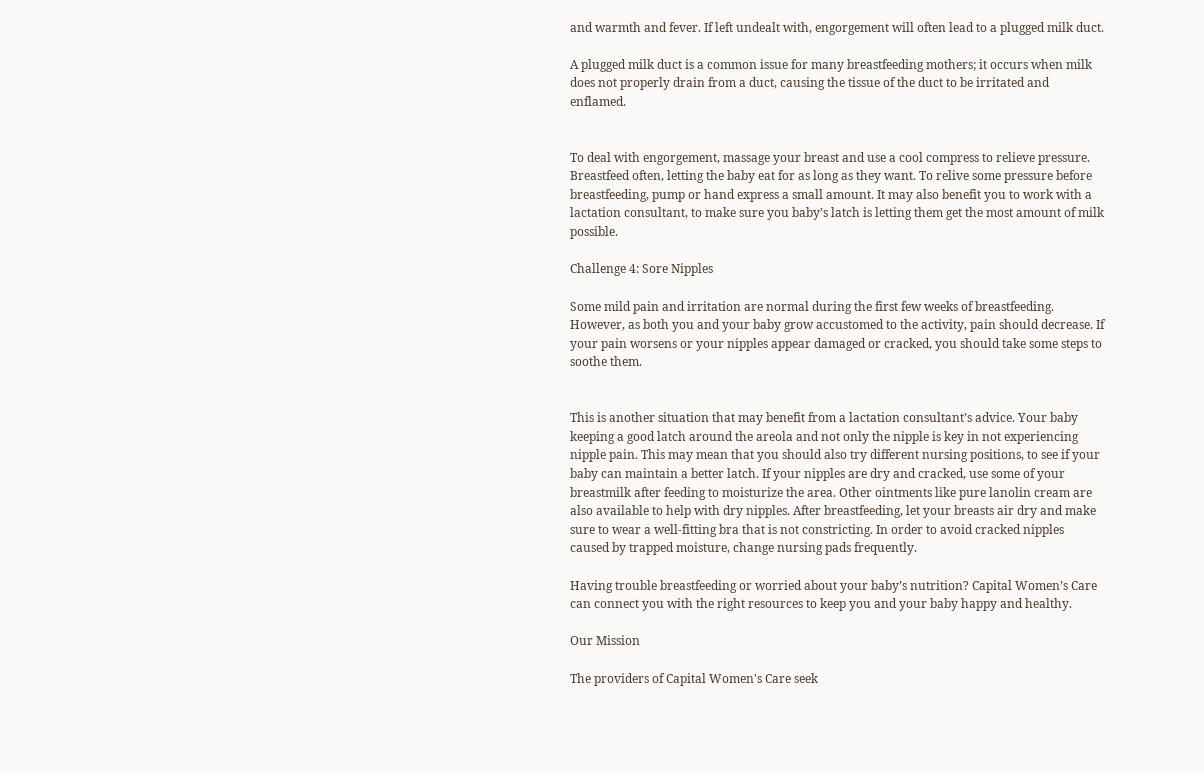and warmth and fever. If left undealt with, engorgement will often lead to a plugged milk duct.

A plugged milk duct is a common issue for many breastfeeding mothers; it occurs when milk does not properly drain from a duct, causing the tissue of the duct to be irritated and enflamed.


To deal with engorgement, massage your breast and use a cool compress to relieve pressure. Breastfeed often, letting the baby eat for as long as they want. To relive some pressure before breastfeeding, pump or hand express a small amount. It may also benefit you to work with a lactation consultant, to make sure you baby’s latch is letting them get the most amount of milk possible.

Challenge 4: Sore Nipples

Some mild pain and irritation are normal during the first few weeks of breastfeeding. However, as both you and your baby grow accustomed to the activity, pain should decrease. If your pain worsens or your nipples appear damaged or cracked, you should take some steps to soothe them.


This is another situation that may benefit from a lactation consultant’s advice. Your baby keeping a good latch around the areola and not only the nipple is key in not experiencing nipple pain. This may mean that you should also try different nursing positions, to see if your baby can maintain a better latch. If your nipples are dry and cracked, use some of your breastmilk after feeding to moisturize the area. Other ointments like pure lanolin cream are also available to help with dry nipples. After breastfeeding, let your breasts air dry and make sure to wear a well-fitting bra that is not constricting. In order to avoid cracked nipples caused by trapped moisture, change nursing pads frequently.

Having trouble breastfeeding or worried about your baby’s nutrition? Capital Women’s Care can connect you with the right resources to keep you and your baby happy and healthy.

Our Mission

The providers of Capital Women's Care seek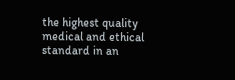the highest quality medical and ethical standard in an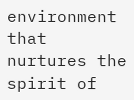environment that nurtures the spirit of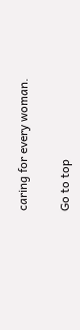caring for every woman.


Go to top